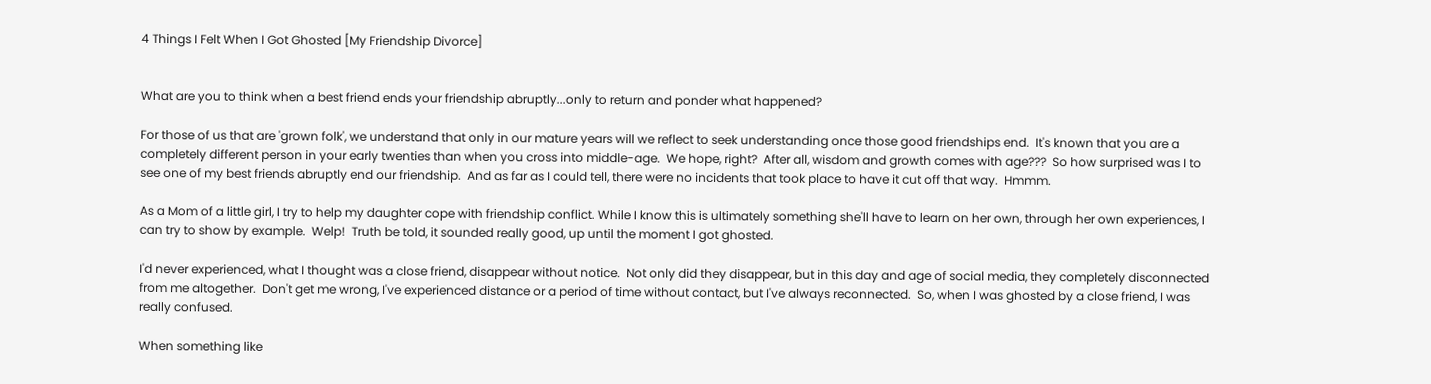4 Things I Felt When I Got Ghosted [My Friendship Divorce]


What are you to think when a best friend ends your friendship abruptly...only to return and ponder what happened?

For those of us that are 'grown folk', we understand that only in our mature years will we reflect to seek understanding once those good friendships end.  It's known that you are a completely different person in your early twenties than when you cross into middle-age.  We hope, right?  After all, wisdom and growth comes with age???  So how surprised was I to see one of my best friends abruptly end our friendship.  And as far as I could tell, there were no incidents that took place to have it cut off that way.  Hmmm.

As a Mom of a little girl, I try to help my daughter cope with friendship conflict. While I know this is ultimately something she'll have to learn on her own, through her own experiences, I can try to show by example.  Welp!  Truth be told, it sounded really good, up until the moment I got ghosted.

I'd never experienced, what I thought was a close friend, disappear without notice.  Not only did they disappear, but in this day and age of social media, they completely disconnected from me altogether.  Don't get me wrong, I've experienced distance or a period of time without contact, but I've always reconnected.  So, when I was ghosted by a close friend, I was really confused.

When something like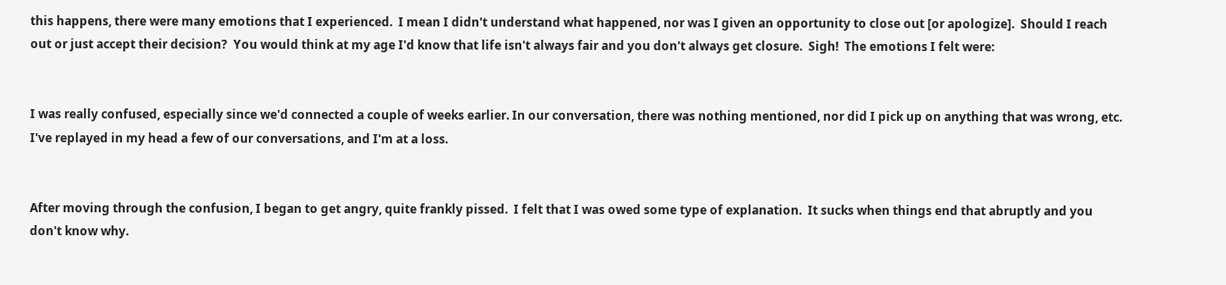this happens, there were many emotions that I experienced.  I mean I didn't understand what happened, nor was I given an opportunity to close out [or apologize].  Should I reach out or just accept their decision?  You would think at my age I'd know that life isn't always fair and you don't always get closure.  Sigh!  The emotions I felt were:


I was really confused, especially since we'd connected a couple of weeks earlier. In our conversation, there was nothing mentioned, nor did I pick up on anything that was wrong, etc.  I've replayed in my head a few of our conversations, and I'm at a loss.


After moving through the confusion, I began to get angry, quite frankly pissed.  I felt that I was owed some type of explanation.  It sucks when things end that abruptly and you don't know why.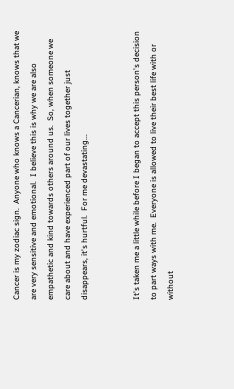Cancer is my zodiac sign.  Anyone who knows a Cancerian, knows that we are very sensitive and emotional.  I believe this is why we are also empathetic and kind towards others around us.  So, when someone we care about and have experienced part of our lives together just disappears, it's hurtful.  For me devastating...


It's taken me a little while before I began to accept this person's decision to part ways with me.  Everyone is allowed to live their best life with or without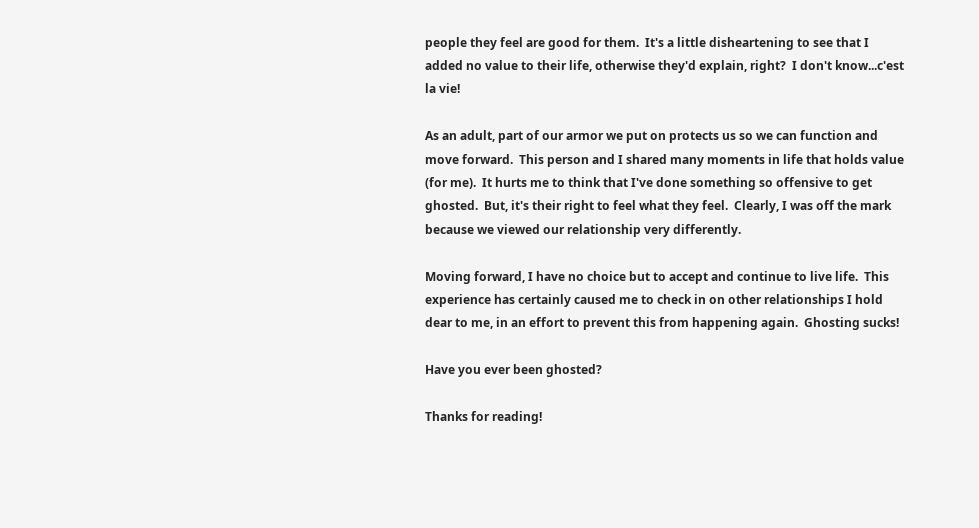people they feel are good for them.  It's a little disheartening to see that I added no value to their life, otherwise they'd explain, right?  I don't know...c'est la vie!

As an adult, part of our armor we put on protects us so we can function and move forward.  This person and I shared many moments in life that holds value (for me).  It hurts me to think that I've done something so offensive to get ghosted.  But, it's their right to feel what they feel.  Clearly, I was off the mark because we viewed our relationship very differently.

Moving forward, I have no choice but to accept and continue to live life.  This experience has certainly caused me to check in on other relationships I hold dear to me, in an effort to prevent this from happening again.  Ghosting sucks!

Have you ever been ghosted?

Thanks for reading!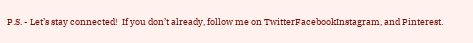P.S. - Let’s stay connected!  If you don’t already, follow me on TwitterFacebookInstagram, and Pinterest.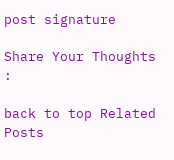post signature

Share Your Thoughts :

back to top Related Posts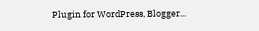Plugin for WordPress, Blogger...